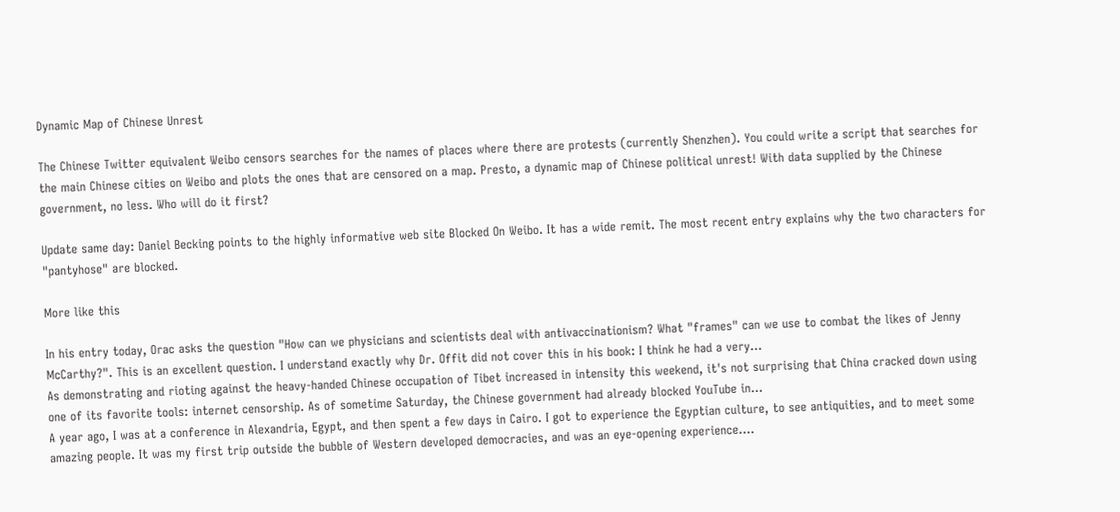Dynamic Map of Chinese Unrest

The Chinese Twitter equivalent Weibo censors searches for the names of places where there are protests (currently Shenzhen). You could write a script that searches for the main Chinese cities on Weibo and plots the ones that are censored on a map. Presto, a dynamic map of Chinese political unrest! With data supplied by the Chinese government, no less. Who will do it first?

Update same day: Daniel Becking points to the highly informative web site Blocked On Weibo. It has a wide remit. The most recent entry explains why the two characters for "pantyhose" are blocked.

More like this

In his entry today, Orac asks the question "How can we physicians and scientists deal with antivaccinationism? What "frames" can we use to combat the likes of Jenny McCarthy?". This is an excellent question. I understand exactly why Dr. Offit did not cover this in his book: I think he had a very…
As demonstrating and rioting against the heavy-handed Chinese occupation of Tibet increased in intensity this weekend, it's not surprising that China cracked down using one of its favorite tools: internet censorship. As of sometime Saturday, the Chinese government had already blocked YouTube in…
A year ago, I was at a conference in Alexandria, Egypt, and then spent a few days in Cairo. I got to experience the Egyptian culture, to see antiquities, and to meet some amazing people. It was my first trip outside the bubble of Western developed democracies, and was an eye-opening experience.…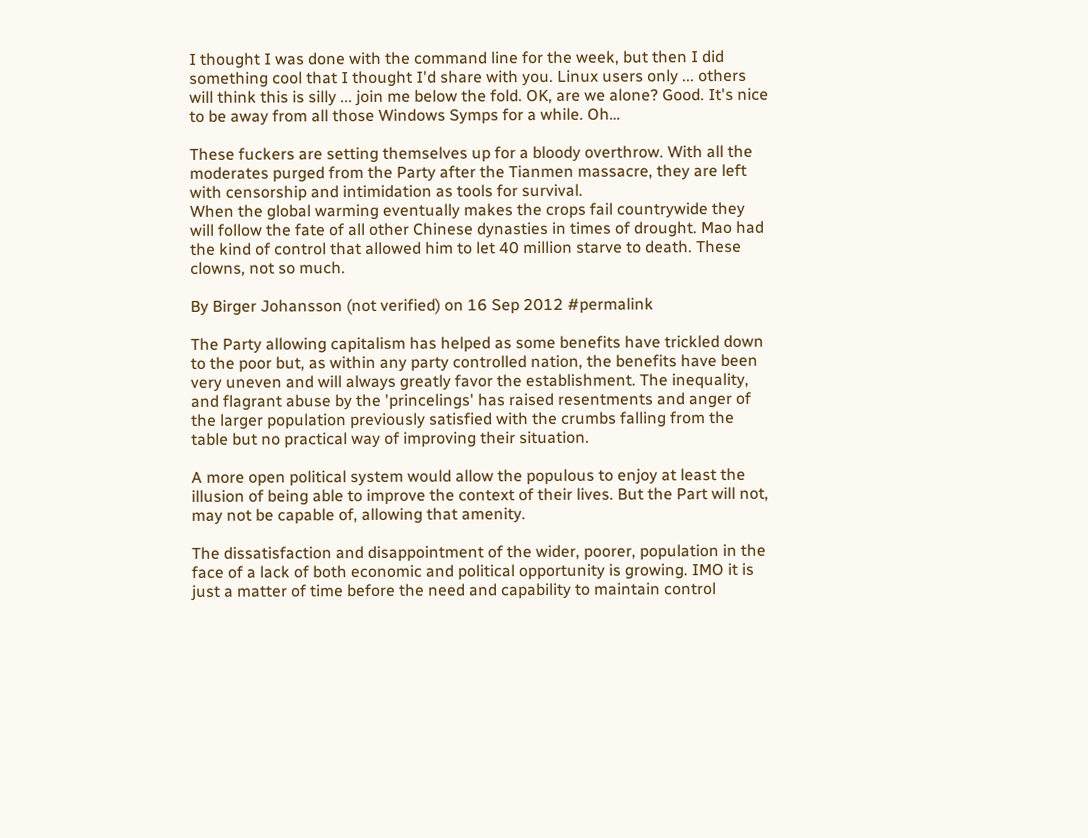I thought I was done with the command line for the week, but then I did something cool that I thought I'd share with you. Linux users only ... others will think this is silly ... join me below the fold. OK, are we alone? Good. It's nice to be away from all those Windows Symps for a while. Oh…

These fuckers are setting themselves up for a bloody overthrow. With all the moderates purged from the Party after the Tianmen massacre, they are left with censorship and intimidation as tools for survival.
When the global warming eventually makes the crops fail countrywide they will follow the fate of all other Chinese dynasties in times of drought. Mao had the kind of control that allowed him to let 40 million starve to death. These clowns, not so much.

By Birger Johansson (not verified) on 16 Sep 2012 #permalink

The Party allowing capitalism has helped as some benefits have trickled down to the poor but, as within any party controlled nation, the benefits have been very uneven and will always greatly favor the establishment. The inequality, and flagrant abuse by the 'princelings' has raised resentments and anger of the larger population previously satisfied with the crumbs falling from the table but no practical way of improving their situation.

A more open political system would allow the populous to enjoy at least the illusion of being able to improve the context of their lives. But the Part will not, may not be capable of, allowing that amenity.

The dissatisfaction and disappointment of the wider, poorer, population in the face of a lack of both economic and political opportunity is growing. IMO it is just a matter of time before the need and capability to maintain control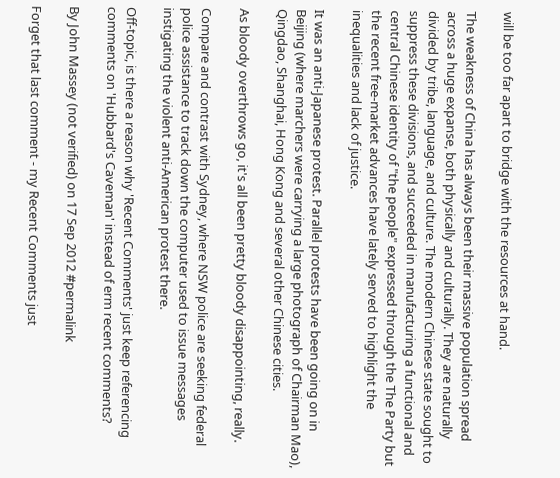will be too far apart to bridge with the resources at hand.

The weakness of China has always been their massive population spread across a huge expanse, both physically and culturally. They are naturally divided by tribe, language, and culture. The modern Chinese state sought to suppress these divisions, and succeeded in manufacturing a functional and central Chinese identity of "the people" expressed through the The Party but the recent free-market advances have lately served to highlight the inequalities and lack of justice.

It was an anti-Japanese protest. Parallel protests have been going on in Beijing (where marchers were carrying a large photograph of Chairman Mao), Qingdao, Shanghai, Hong Kong and several other Chinese cities.

As bloody overthrows go, it's all been pretty bloody disappointing, really.

Compare and contrast with Sydney, where NSW police are seeking federal police assistance to track down the computer used to issue messages instigating the violent anti-American protest there.

Off-topic, is there a reason why 'Recent Comments' just keep referencing comments on 'Hubbard's Caveman' instead of erm recent comments?

By John Massey (not verified) on 17 Sep 2012 #permalink

Forget that last comment - my Recent Comments just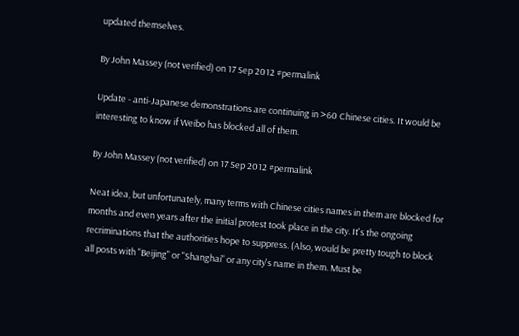updated themselves.

By John Massey (not verified) on 17 Sep 2012 #permalink

Update - anti-Japanese demonstrations are continuing in >60 Chinese cities. It would be interesting to know if Weibo has blocked all of them.

By John Massey (not verified) on 17 Sep 2012 #permalink

Neat idea, but unfortunately, many terms with Chinese cities names in them are blocked for months and even years after the initial protest took place in the city. It's the ongoing recriminations that the authorities hope to suppress. (Also, would be pretty tough to block all posts with "Beijing" or "Shanghai" or any city's name in them. Must be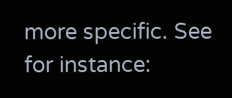more specific. See for instance: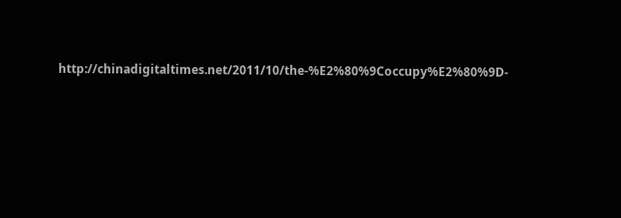http://chinadigitaltimes.net/2011/10/the-%E2%80%9Coccupy%E2%80%9D-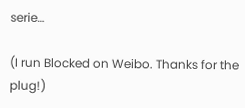serie…

(I run Blocked on Weibo. Thanks for the plug!)